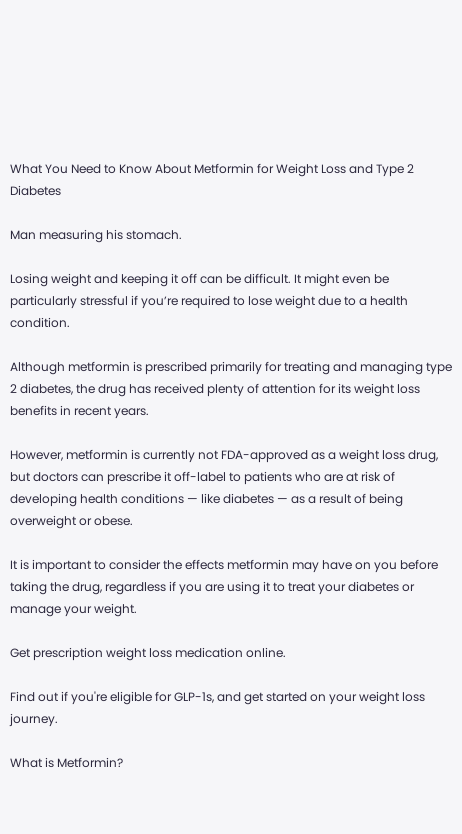What You Need to Know About Metformin for Weight Loss and Type 2 Diabetes

Man measuring his stomach.

Losing weight and keeping it off can be difficult. It might even be particularly stressful if you’re required to lose weight due to a health condition.

Although metformin is prescribed primarily for treating and managing type 2 diabetes, the drug has received plenty of attention for its weight loss benefits in recent years.

However, metformin is currently not FDA-approved as a weight loss drug, but doctors can prescribe it off-label to patients who are at risk of developing health conditions — like diabetes — as a result of being overweight or obese.

It is important to consider the effects metformin may have on you before taking the drug, regardless if you are using it to treat your diabetes or manage your weight.

Get prescription weight loss medication online.

Find out if you're eligible for GLP-1s, and get started on your weight loss journey.

What is Metformin?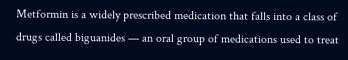Metformin is a widely prescribed medication that falls into a class of drugs called biguanides — an oral group of medications used to treat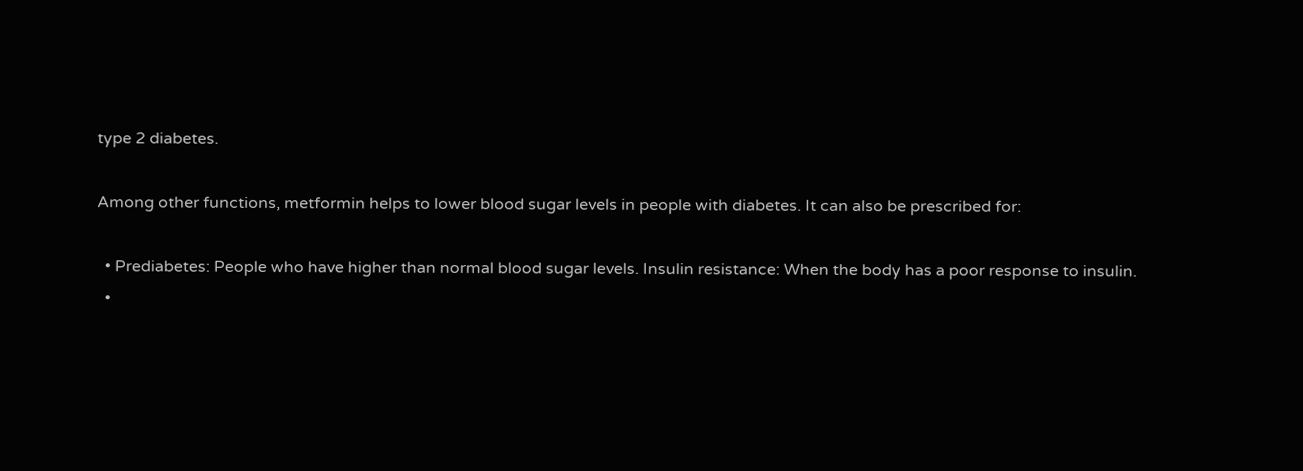type 2 diabetes.

Among other functions, metformin helps to lower blood sugar levels in people with diabetes. It can also be prescribed for:

  • Prediabetes: People who have higher than normal blood sugar levels. Insulin resistance: When the body has a poor response to insulin.
  •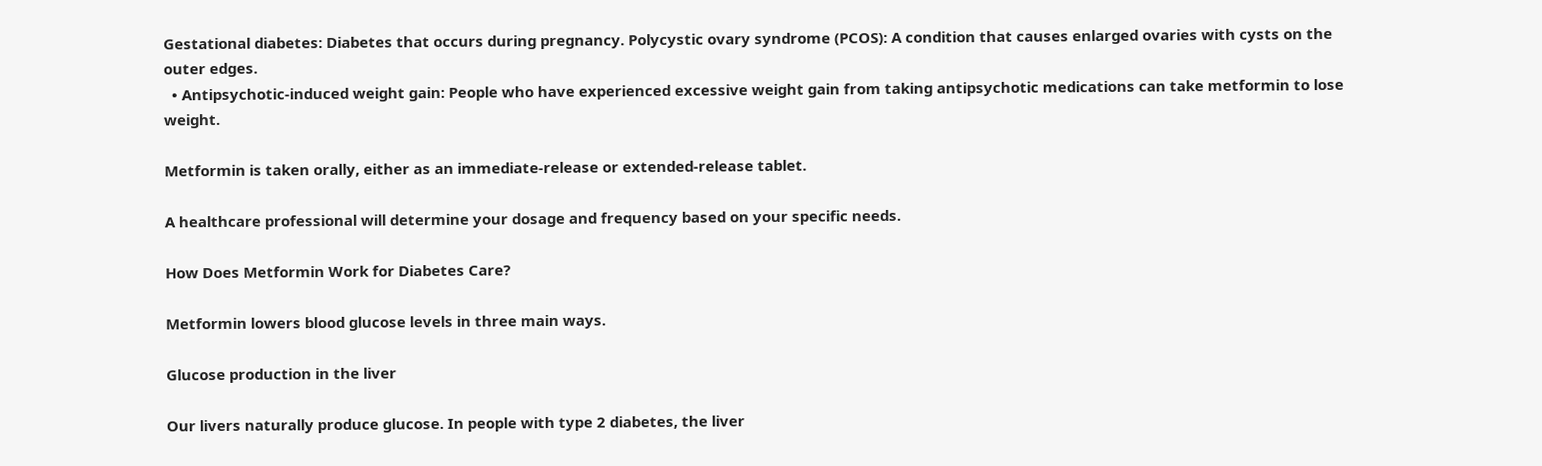Gestational diabetes: Diabetes that occurs during pregnancy. Polycystic ovary syndrome (PCOS): A condition that causes enlarged ovaries with cysts on the outer edges.
  • Antipsychotic-induced weight gain: People who have experienced excessive weight gain from taking antipsychotic medications can take metformin to lose weight.

Metformin is taken orally, either as an immediate-release or extended-release tablet.

A healthcare professional will determine your dosage and frequency based on your specific needs.

How Does Metformin Work for Diabetes Care?

Metformin lowers blood glucose levels in three main ways.

Glucose production in the liver

Our livers naturally produce glucose. In people with type 2 diabetes, the liver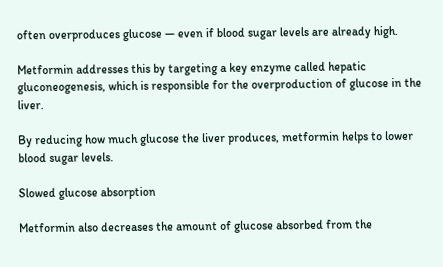often overproduces glucose — even if blood sugar levels are already high.

Metformin addresses this by targeting a key enzyme called hepatic gluconeogenesis, which is responsible for the overproduction of glucose in the liver.

By reducing how much glucose the liver produces, metformin helps to lower blood sugar levels.

Slowed glucose absorption

Metformin also decreases the amount of glucose absorbed from the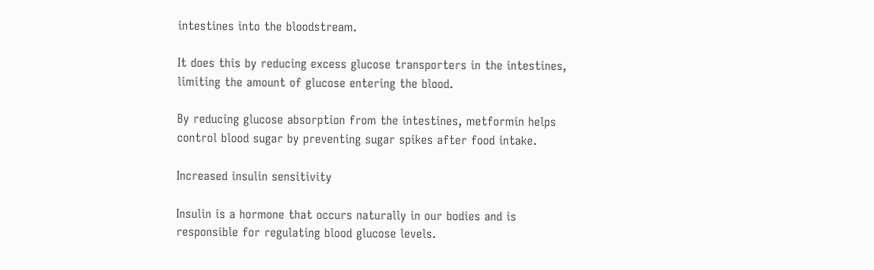intestines into the bloodstream.

It does this by reducing excess glucose transporters in the intestines, limiting the amount of glucose entering the blood.

By reducing glucose absorption from the intestines, metformin helps control blood sugar by preventing sugar spikes after food intake.

Increased insulin sensitivity

Insulin is a hormone that occurs naturally in our bodies and is responsible for regulating blood glucose levels.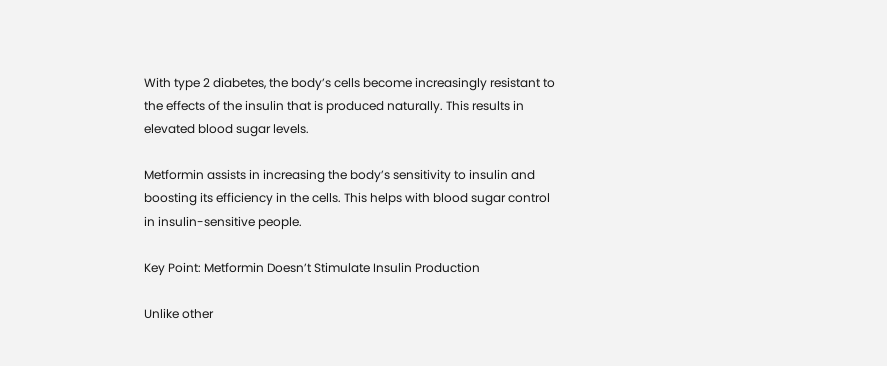With type 2 diabetes, the body’s cells become increasingly resistant to the effects of the insulin that is produced naturally. This results in elevated blood sugar levels.

Metformin assists in increasing the body’s sensitivity to insulin and boosting its efficiency in the cells. This helps with blood sugar control in insulin-sensitive people.

Key Point: Metformin Doesn’t Stimulate Insulin Production

Unlike other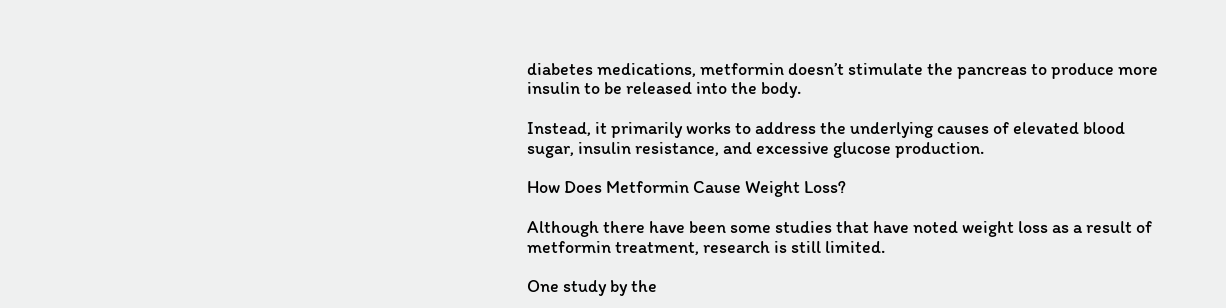diabetes medications, metformin doesn’t stimulate the pancreas to produce more insulin to be released into the body.

Instead, it primarily works to address the underlying causes of elevated blood sugar, insulin resistance, and excessive glucose production.

How Does Metformin Cause Weight Loss?

Although there have been some studies that have noted weight loss as a result of metformin treatment, research is still limited.

One study by the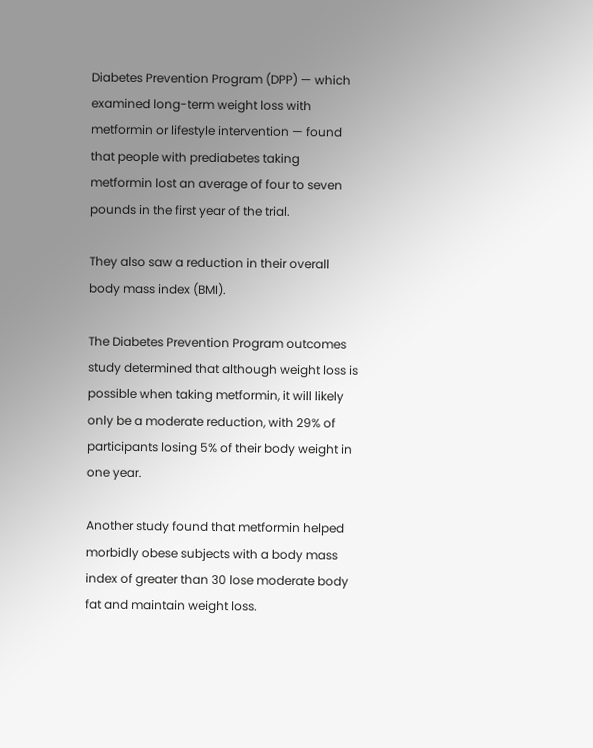Diabetes Prevention Program (DPP) — which examined long-term weight loss with metformin or lifestyle intervention — found that people with prediabetes taking metformin lost an average of four to seven pounds in the first year of the trial.

They also saw a reduction in their overall body mass index (BMI).

The Diabetes Prevention Program outcomes study determined that although weight loss is possible when taking metformin, it will likely only be a moderate reduction, with 29% of participants losing 5% of their body weight in one year.

Another study found that metformin helped morbidly obese subjects with a body mass index of greater than 30 lose moderate body fat and maintain weight loss.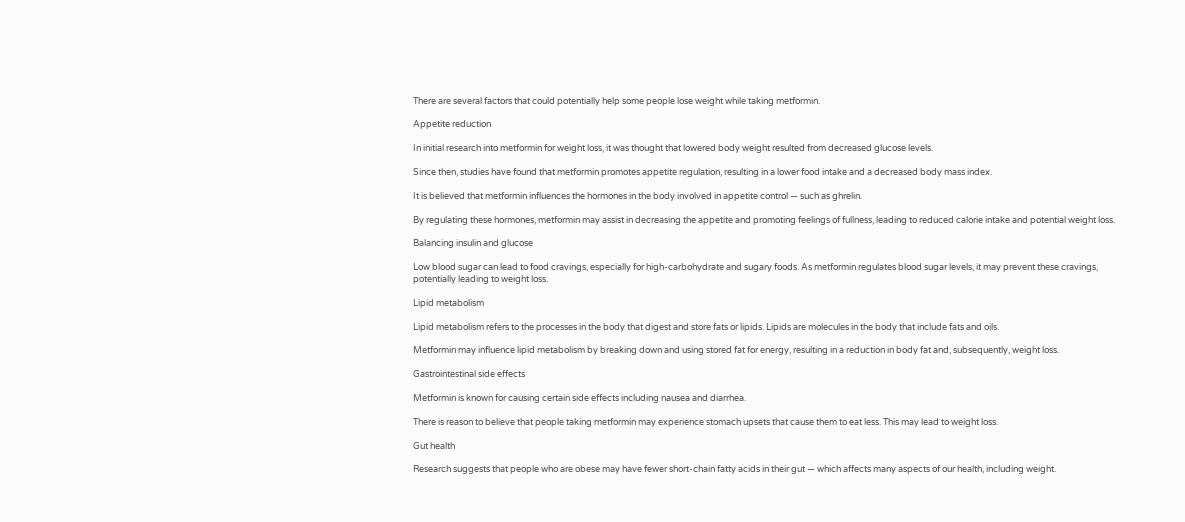There are several factors that could potentially help some people lose weight while taking metformin.

Appetite reduction

In initial research into metformin for weight loss, it was thought that lowered body weight resulted from decreased glucose levels.

Since then, studies have found that metformin promotes appetite regulation, resulting in a lower food intake and a decreased body mass index.

It is believed that metformin influences the hormones in the body involved in appetite control — such as ghrelin.

By regulating these hormones, metformin may assist in decreasing the appetite and promoting feelings of fullness, leading to reduced calorie intake and potential weight loss.

Balancing insulin and glucose

Low blood sugar can lead to food cravings, especially for high-carbohydrate and sugary foods. As metformin regulates blood sugar levels, it may prevent these cravings, potentially leading to weight loss.

Lipid metabolism

Lipid metabolism refers to the processes in the body that digest and store fats or lipids. Lipids are molecules in the body that include fats and oils.

Metformin may influence lipid metabolism by breaking down and using stored fat for energy, resulting in a reduction in body fat and, subsequently, weight loss.

Gastrointestinal side effects

Metformin is known for causing certain side effects including nausea and diarrhea.

There is reason to believe that people taking metformin may experience stomach upsets that cause them to eat less. This may lead to weight loss.

Gut health

Research suggests that people who are obese may have fewer short-chain fatty acids in their gut — which affects many aspects of our health, including weight.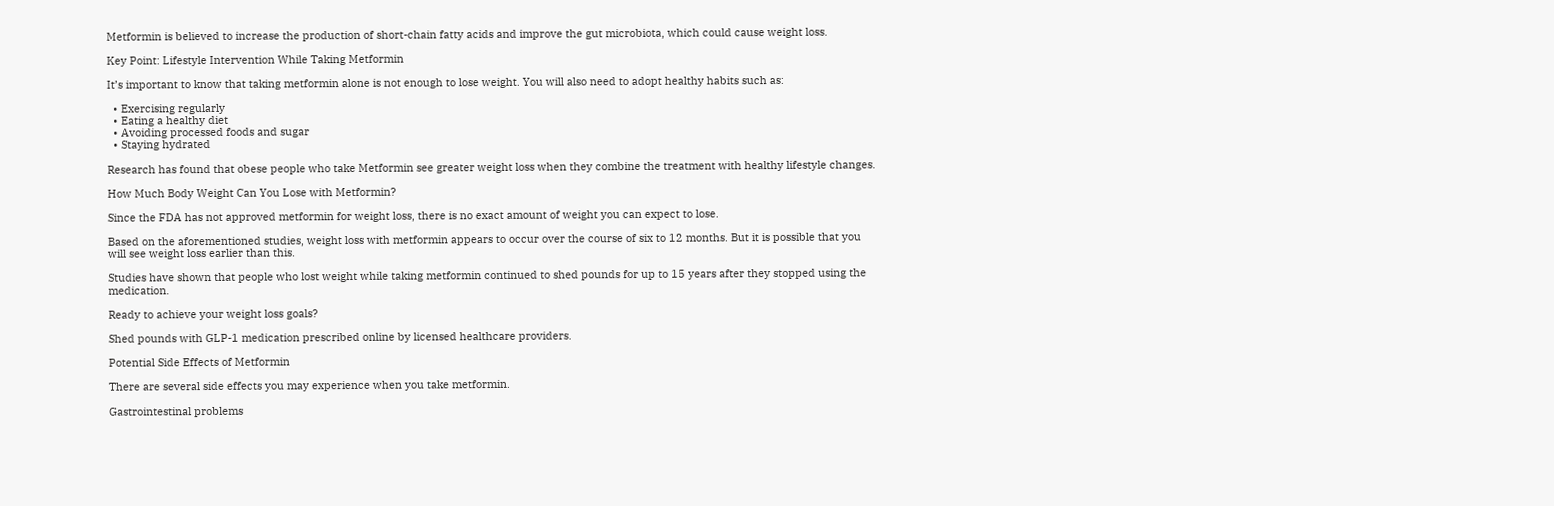Metformin is believed to increase the production of short-chain fatty acids and improve the gut microbiota, which could cause weight loss.

Key Point: Lifestyle Intervention While Taking Metformin

It’s important to know that taking metformin alone is not enough to lose weight. You will also need to adopt healthy habits such as:

  • Exercising regularly
  • Eating a healthy diet
  • Avoiding processed foods and sugar
  • Staying hydrated

Research has found that obese people who take Metformin see greater weight loss when they combine the treatment with healthy lifestyle changes.

How Much Body Weight Can You Lose with Metformin?

Since the FDA has not approved metformin for weight loss, there is no exact amount of weight you can expect to lose.

Based on the aforementioned studies, weight loss with metformin appears to occur over the course of six to 12 months. But it is possible that you will see weight loss earlier than this.

Studies have shown that people who lost weight while taking metformin continued to shed pounds for up to 15 years after they stopped using the medication.

Ready to achieve your weight loss goals?

Shed pounds with GLP-1 medication prescribed online by licensed healthcare providers.

Potential Side Effects of Metformin

There are several side effects you may experience when you take metformin.

Gastrointestinal problems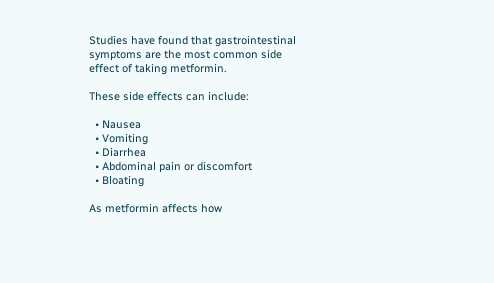Studies have found that gastrointestinal symptoms are the most common side effect of taking metformin.

These side effects can include:

  • Nausea
  • Vomiting
  • Diarrhea
  • Abdominal pain or discomfort
  • Bloating

As metformin affects how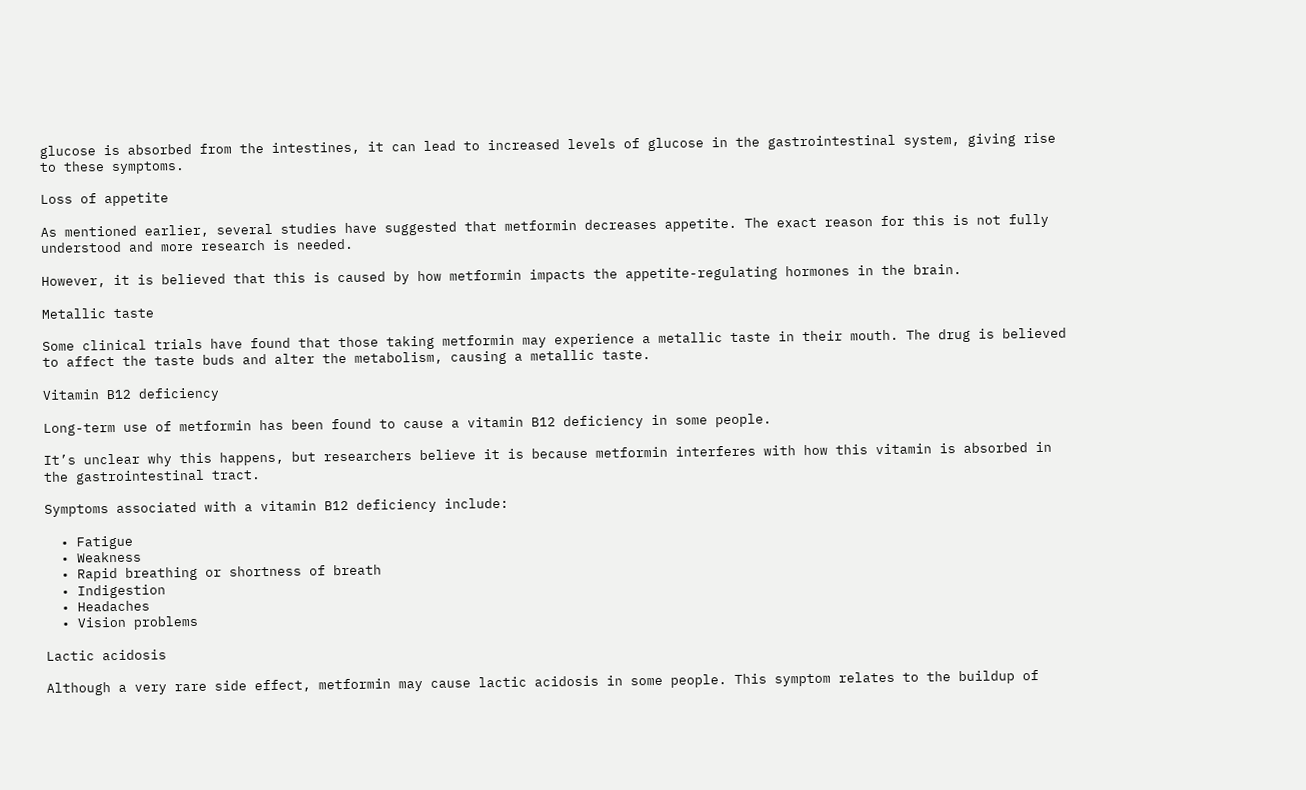glucose is absorbed from the intestines, it can lead to increased levels of glucose in the gastrointestinal system, giving rise to these symptoms.

Loss of appetite

As mentioned earlier, several studies have suggested that metformin decreases appetite. The exact reason for this is not fully understood and more research is needed.

However, it is believed that this is caused by how metformin impacts the appetite-regulating hormones in the brain.

Metallic taste

Some clinical trials have found that those taking metformin may experience a metallic taste in their mouth. The drug is believed to affect the taste buds and alter the metabolism, causing a metallic taste.

Vitamin B12 deficiency

Long-term use of metformin has been found to cause a vitamin B12 deficiency in some people.

It’s unclear why this happens, but researchers believe it is because metformin interferes with how this vitamin is absorbed in the gastrointestinal tract.

Symptoms associated with a vitamin B12 deficiency include:

  • Fatigue
  • Weakness
  • Rapid breathing or shortness of breath
  • Indigestion
  • Headaches
  • Vision problems

Lactic acidosis

Although a very rare side effect, metformin may cause lactic acidosis in some people. This symptom relates to the buildup of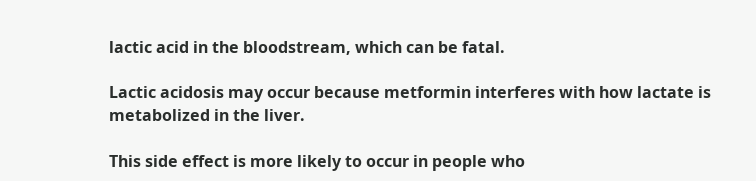lactic acid in the bloodstream, which can be fatal.

Lactic acidosis may occur because metformin interferes with how lactate is metabolized in the liver.

This side effect is more likely to occur in people who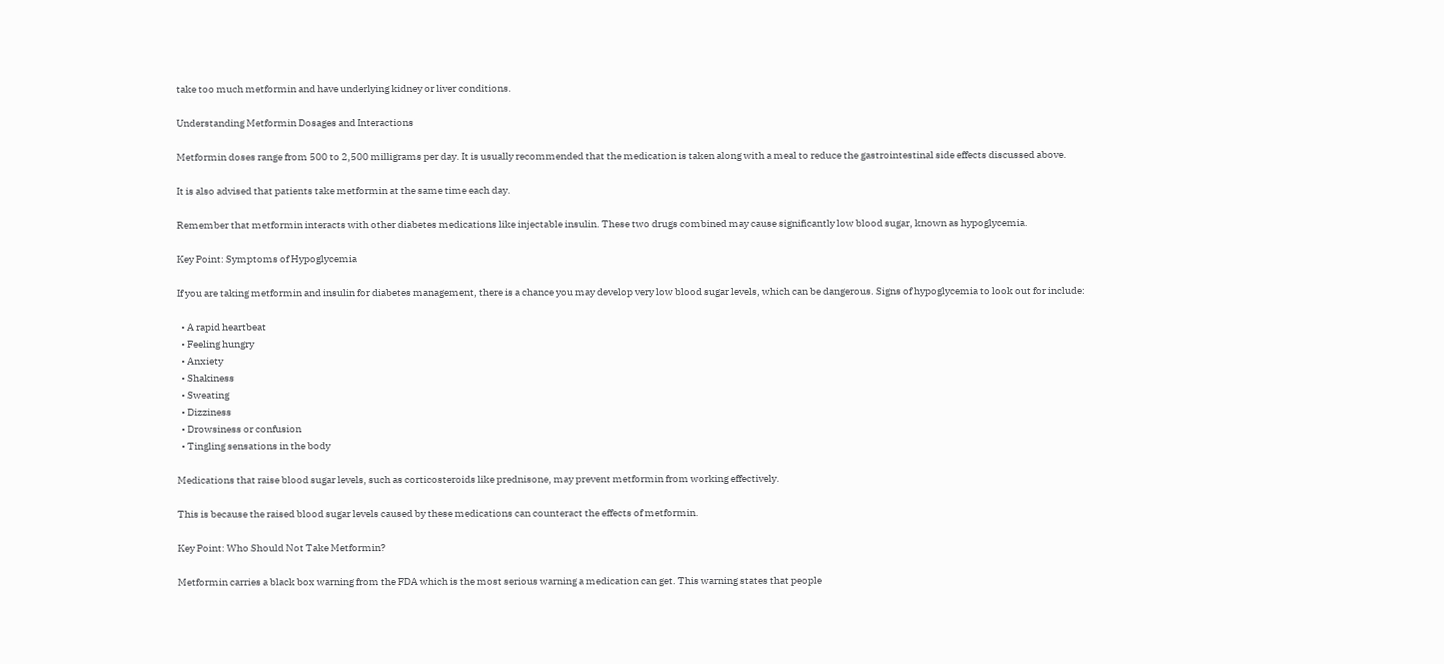take too much metformin and have underlying kidney or liver conditions.

Understanding Metformin Dosages and Interactions

Metformin doses range from 500 to 2,500 milligrams per day. It is usually recommended that the medication is taken along with a meal to reduce the gastrointestinal side effects discussed above.

It is also advised that patients take metformin at the same time each day.

Remember that metformin interacts with other diabetes medications like injectable insulin. These two drugs combined may cause significantly low blood sugar, known as hypoglycemia.

Key Point: Symptoms of Hypoglycemia

If you are taking metformin and insulin for diabetes management, there is a chance you may develop very low blood sugar levels, which can be dangerous. Signs of hypoglycemia to look out for include:

  • A rapid heartbeat
  • Feeling hungry
  • Anxiety
  • Shakiness
  • Sweating
  • Dizziness
  • Drowsiness or confusion
  • Tingling sensations in the body

Medications that raise blood sugar levels, such as corticosteroids like prednisone, may prevent metformin from working effectively.

This is because the raised blood sugar levels caused by these medications can counteract the effects of metformin.

Key Point: Who Should Not Take Metformin?

Metformin carries a black box warning from the FDA which is the most serious warning a medication can get. This warning states that people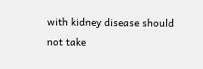with kidney disease should not take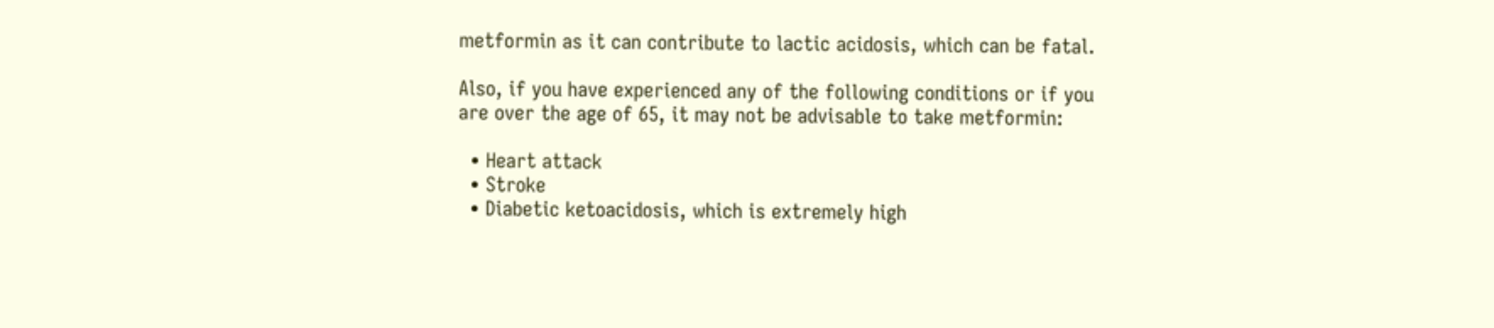metformin as it can contribute to lactic acidosis, which can be fatal.

Also, if you have experienced any of the following conditions or if you are over the age of 65, it may not be advisable to take metformin:

  • Heart attack
  • Stroke
  • Diabetic ketoacidosis, which is extremely high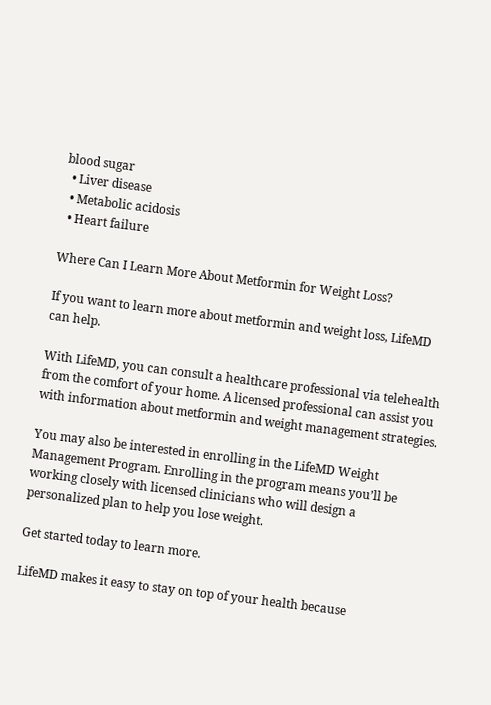blood sugar
  • Liver disease
  • Metabolic acidosis
  • Heart failure

Where Can I Learn More About Metformin for Weight Loss?

If you want to learn more about metformin and weight loss, LifeMD can help.

With LifeMD, you can consult a healthcare professional via telehealth from the comfort of your home. A licensed professional can assist you with information about metformin and weight management strategies.

You may also be interested in enrolling in the LifeMD Weight Management Program. Enrolling in the program means you’ll be working closely with licensed clinicians who will design a personalized plan to help you lose weight.

Get started today to learn more.

LifeMD makes it easy to stay on top of your health because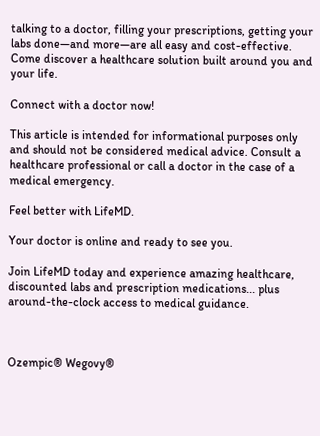talking to a doctor, filling your prescriptions, getting your labs done—and more—are all easy and cost-effective. Come discover a healthcare solution built around you and your life.

Connect with a doctor now!

This article is intended for informational purposes only and should not be considered medical advice. Consult a healthcare professional or call a doctor in the case of a medical emergency.

Feel better with LifeMD.

Your doctor is online and ready to see you.

Join LifeMD today and experience amazing healthcare, discounted labs and prescription medications... plus around-the-clock access to medical guidance.



Ozempic® Wegovy®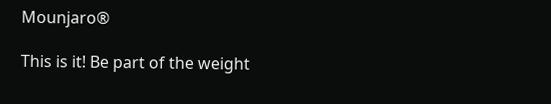Mounjaro®

This is it! Be part of the weight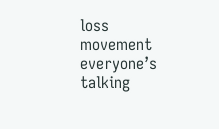loss movement everyone’s talking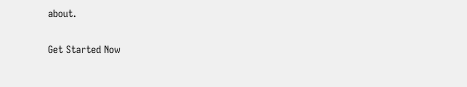about.

Get Started Now